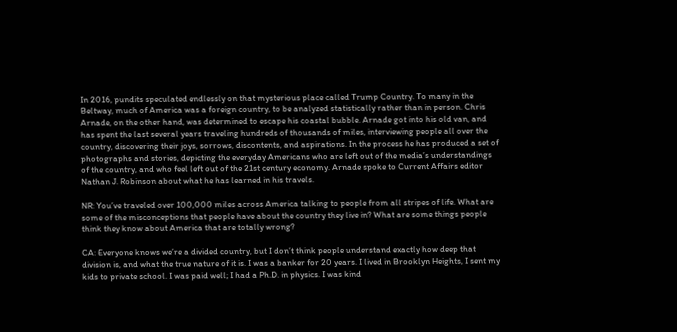In 2016, pundits speculated endlessly on that mysterious place called Trump Country. To many in the Beltway, much of America was a foreign country, to be analyzed statistically rather than in person. Chris Arnade, on the other hand, was determined to escape his coastal bubble. Arnade got into his old van, and has spent the last several years traveling hundreds of thousands of miles, interviewing people all over the country, discovering their joys, sorrows, discontents, and aspirations. In the process he has produced a set of photographs and stories, depicting the everyday Americans who are left out of the media’s understandings of the country, and who feel left out of the 21st century economy. Arnade spoke to Current Affairs editor Nathan J. Robinson about what he has learned in his travels.

NR: You’ve traveled over 100,000 miles across America talking to people from all stripes of life. What are some of the misconceptions that people have about the country they live in? What are some things people think they know about America that are totally wrong?

CA: Everyone knows we’re a divided country, but I don’t think people understand exactly how deep that division is, and what the true nature of it is. I was a banker for 20 years. I lived in Brooklyn Heights, I sent my kids to private school. I was paid well; I had a Ph.D. in physics. I was kind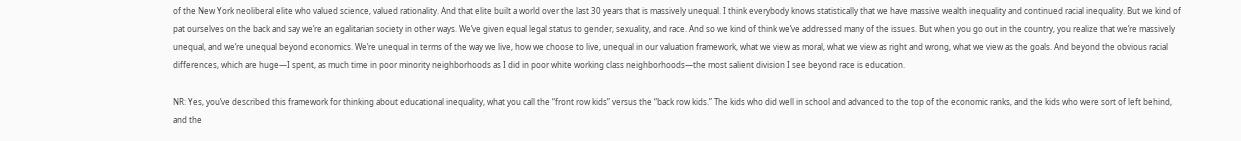of the New York neoliberal elite who valued science, valued rationality. And that elite built a world over the last 30 years that is massively unequal. I think everybody knows statistically that we have massive wealth inequality and continued racial inequality. But we kind of pat ourselves on the back and say we’re an egalitarian society in other ways. We’ve given equal legal status to gender, sexuality, and race. And so we kind of think we’ve addressed many of the issues. But when you go out in the country, you realize that we’re massively unequal, and we’re unequal beyond economics. We’re unequal in terms of the way we live, how we choose to live, unequal in our valuation framework, what we view as moral, what we view as right and wrong, what we view as the goals. And beyond the obvious racial differences, which are huge—I spent, as much time in poor minority neighborhoods as I did in poor white working class neighborhoods—the most salient division I see beyond race is education.

NR: Yes, you’ve described this framework for thinking about educational inequality, what you call the “front row kids” versus the “back row kids.” The kids who did well in school and advanced to the top of the economic ranks, and the kids who were sort of left behind, and the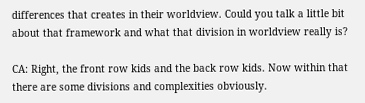differences that creates in their worldview. Could you talk a little bit about that framework and what that division in worldview really is?

CA: Right, the front row kids and the back row kids. Now within that there are some divisions and complexities obviously.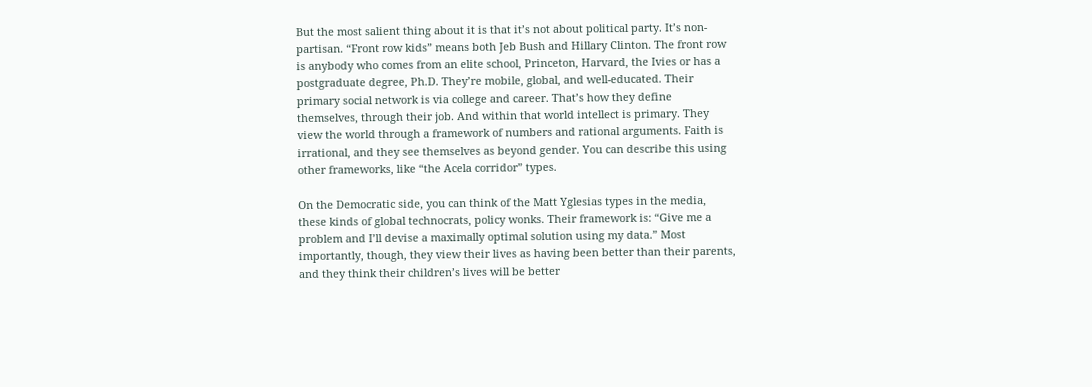But the most salient thing about it is that it’s not about political party. It’s non-partisan. “Front row kids” means both Jeb Bush and Hillary Clinton. The front row is anybody who comes from an elite school, Princeton, Harvard, the Ivies or has a postgraduate degree, Ph.D. They’re mobile, global, and well-educated. Their primary social network is via college and career. That’s how they define themselves, through their job. And within that world intellect is primary. They view the world through a framework of numbers and rational arguments. Faith is irrational, and they see themselves as beyond gender. You can describe this using other frameworks, like “the Acela corridor” types.

On the Democratic side, you can think of the Matt Yglesias types in the media, these kinds of global technocrats, policy wonks. Their framework is: “Give me a problem and I’ll devise a maximally optimal solution using my data.” Most importantly, though, they view their lives as having been better than their parents, and they think their children’s lives will be better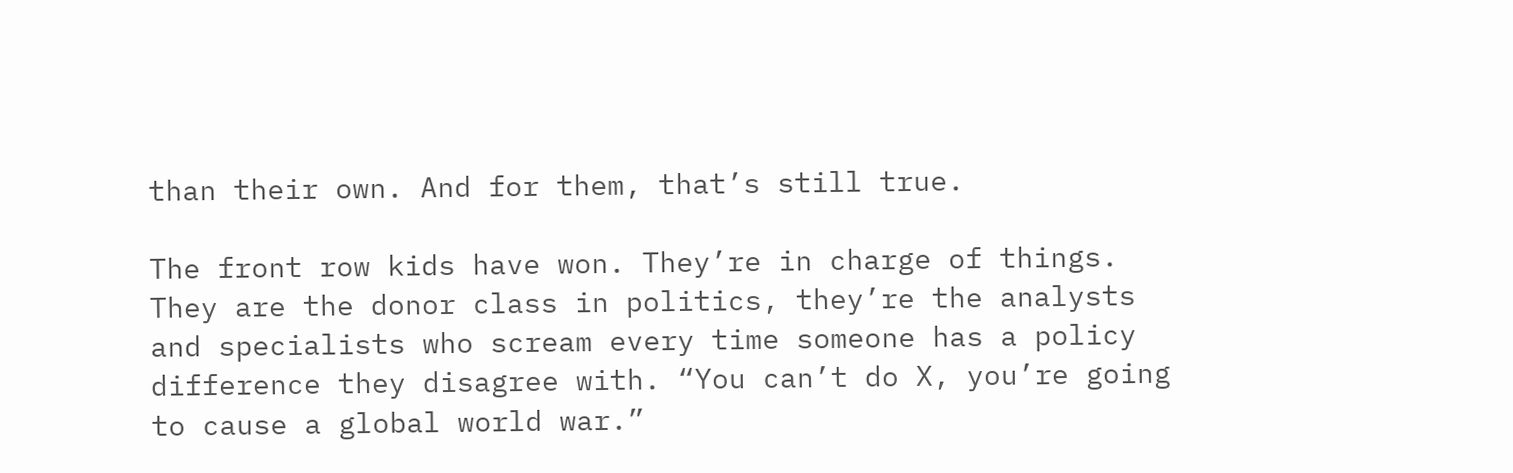than their own. And for them, that’s still true.

The front row kids have won. They’re in charge of things. They are the donor class in politics, they’re the analysts and specialists who scream every time someone has a policy difference they disagree with. “You can’t do X, you’re going to cause a global world war.”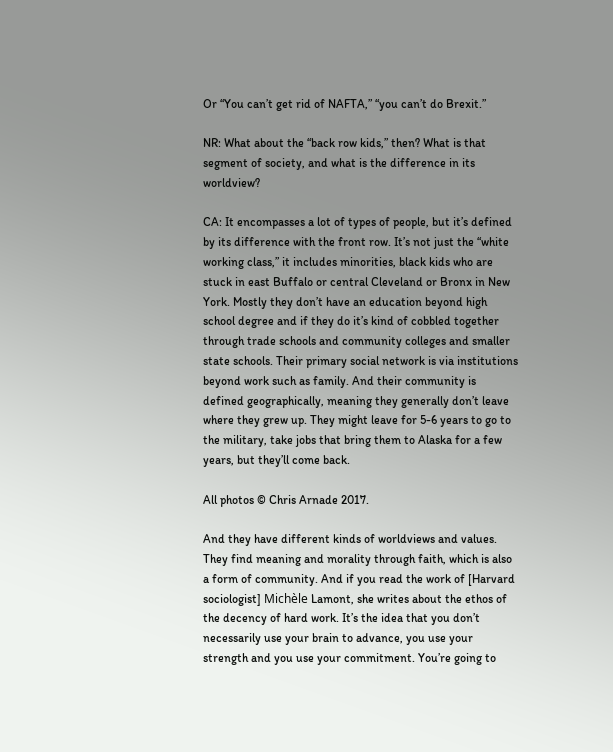Or “You can’t get rid of NAFTA,” “you can’t do Brexit.”

NR: What about the “back row kids,” then? What is that segment of society, and what is the difference in its worldview?

CA: It encompasses a lot of types of people, but it’s defined by its difference with the front row. It’s not just the “white working class,” it includes minorities, black kids who are stuck in east Buffalo or central Cleveland or Bronx in New York. Mostly they don’t have an education beyond high school degree and if they do it’s kind of cobbled together through trade schools and community colleges and smaller state schools. Their primary social network is via institutions beyond work such as family. And their community is defined geographically, meaning they generally don’t leave where they grew up. They might leave for 5-6 years to go to the military, take jobs that bring them to Alaska for a few years, but they’ll come back.

All photos © Chris Arnade 2017.

And they have different kinds of worldviews and values. They find meaning and morality through faith, which is also a form of community. And if you read the work of [Harvard sociologist] Michèle Lamont, she writes about the ethos of the decency of hard work. It’s the idea that you don’t necessarily use your brain to advance, you use your strength and you use your commitment. You’re going to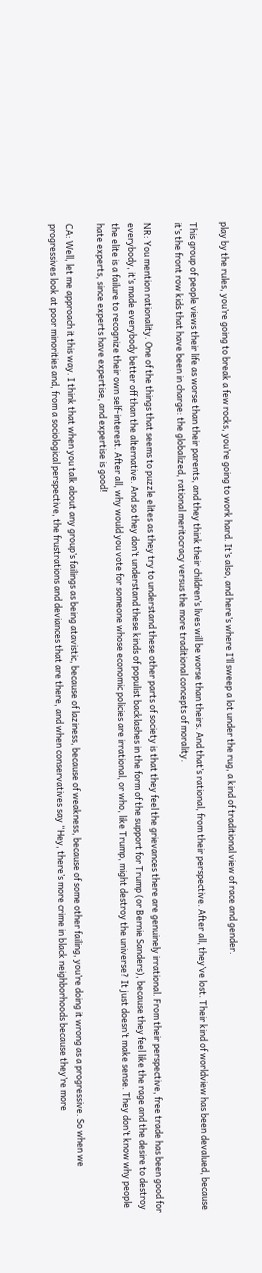play by the rules, you’re going to break a few rocks, you’re going to work hard. It’s also, and here’s where I’ll sweep a lot under the rug, a kind of traditional view of race and gender.

This group of people views their life as worse than their parents, and they think their children’s lives will be worse than theirs. And that’s rational, from their perspective. After all, they’ve lost. Their kind of worldview has been devalued, because it’s the front row kids that have been in charge: the globalized, rational meritocracy versus the more traditional concepts of morality.

NR: You mention rationality. One of the things that seems to puzzle elites as they try to understand these other parts of society is that they feel the grievances there are genuinely irrational. From their perspective, free trade has been good for everybody, it’s made everybody better off than the alternative. And so they don’t understand these kinds of populist backlashes in the form of the support for Trump (or Bernie Sanders), because they feel like the rage and the desire to destroy the elite is a failure to recognize their own self-interest. After all, why would you vote for someone whose economic policies are irrational, or who, like Trump, might destroy the universe? It just doesn’t make sense. They don’t know why people hate experts, since experts have expertise, and expertise is good!

CA: Well, let me approach it this way. I think that when you talk about any group’s failings as being atavistic, because of laziness, because of weakness, because of some other failing, you’re doing it wrong as a progressive. So when we progressives look at poor minorities and, from a sociological perspective, the frustrations and deviances that are there, and when conservatives say “Hey, there’s more crime in black neighborhoods because they’re more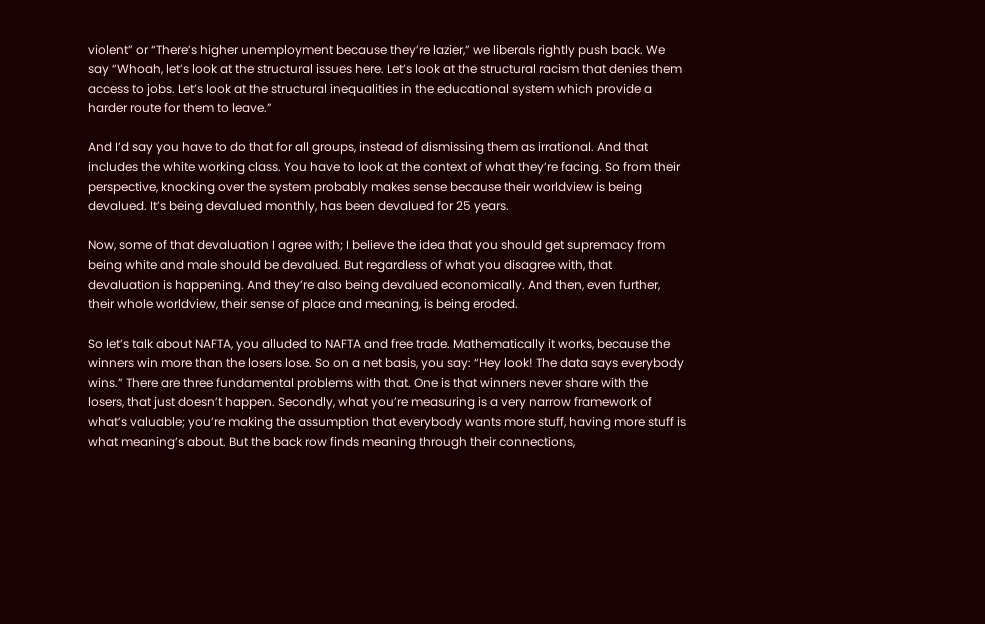violent” or “There’s higher unemployment because they’re lazier,” we liberals rightly push back. We say “Whoah, let’s look at the structural issues here. Let’s look at the structural racism that denies them access to jobs. Let’s look at the structural inequalities in the educational system which provide a harder route for them to leave.”

And I’d say you have to do that for all groups, instead of dismissing them as irrational. And that includes the white working class. You have to look at the context of what they’re facing. So from their perspective, knocking over the system probably makes sense because their worldview is being devalued. It’s being devalued monthly, has been devalued for 25 years.

Now, some of that devaluation I agree with; I believe the idea that you should get supremacy from being white and male should be devalued. But regardless of what you disagree with, that devaluation is happening. And they’re also being devalued economically. And then, even further, their whole worldview, their sense of place and meaning, is being eroded.

So let’s talk about NAFTA, you alluded to NAFTA and free trade. Mathematically it works, because the winners win more than the losers lose. So on a net basis, you say: “Hey look! The data says everybody wins.” There are three fundamental problems with that. One is that winners never share with the losers, that just doesn’t happen. Secondly, what you’re measuring is a very narrow framework of what’s valuable; you’re making the assumption that everybody wants more stuff, having more stuff is what meaning’s about. But the back row finds meaning through their connections,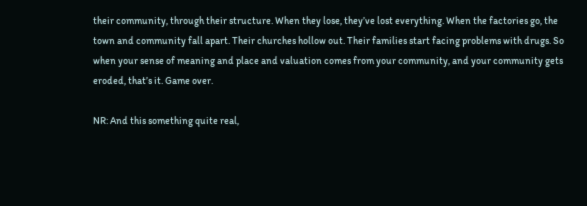their community, through their structure. When they lose, they’ve lost everything. When the factories go, the town and community fall apart. Their churches hollow out. Their families start facing problems with drugs. So when your sense of meaning and place and valuation comes from your community, and your community gets eroded, that’s it. Game over.

NR: And this something quite real,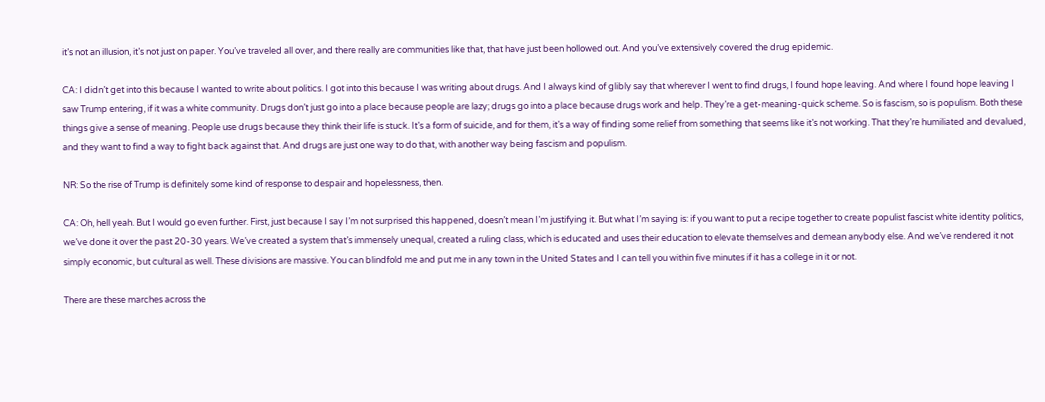it’s not an illusion, it’s not just on paper. You’ve traveled all over, and there really are communities like that, that have just been hollowed out. And you’ve extensively covered the drug epidemic.

CA: I didn’t get into this because I wanted to write about politics. I got into this because I was writing about drugs. And I always kind of glibly say that wherever I went to find drugs, I found hope leaving. And where I found hope leaving I saw Trump entering, if it was a white community. Drugs don’t just go into a place because people are lazy; drugs go into a place because drugs work and help. They’re a get-meaning-quick scheme. So is fascism, so is populism. Both these things give a sense of meaning. People use drugs because they think their life is stuck. It’s a form of suicide, and for them, it’s a way of finding some relief from something that seems like it’s not working. That they’re humiliated and devalued, and they want to find a way to fight back against that. And drugs are just one way to do that, with another way being fascism and populism.

NR: So the rise of Trump is definitely some kind of response to despair and hopelessness, then.

CA: Oh, hell yeah. But I would go even further. First, just because I say I’m not surprised this happened, doesn’t mean I’m justifying it. But what I’m saying is: if you want to put a recipe together to create populist fascist white identity politics, we’ve done it over the past 20-30 years. We’ve created a system that’s immensely unequal, created a ruling class, which is educated and uses their education to elevate themselves and demean anybody else. And we’ve rendered it not simply economic, but cultural as well. These divisions are massive. You can blindfold me and put me in any town in the United States and I can tell you within five minutes if it has a college in it or not.

There are these marches across the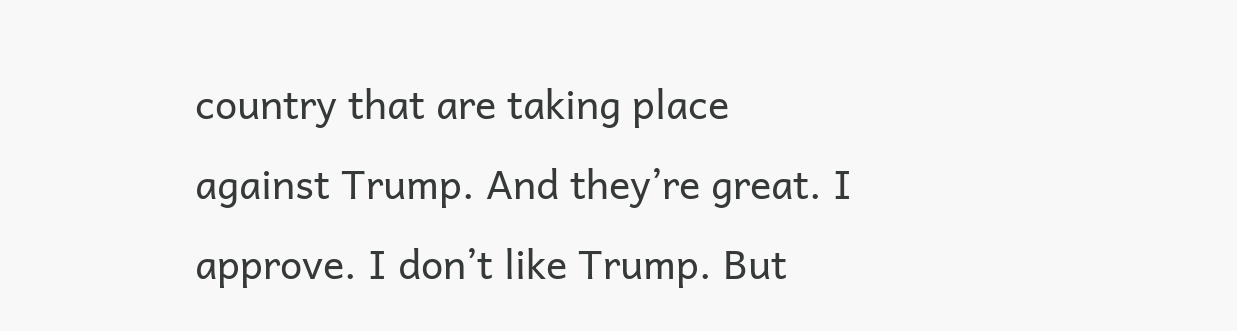country that are taking place against Trump. And they’re great. I approve. I don’t like Trump. But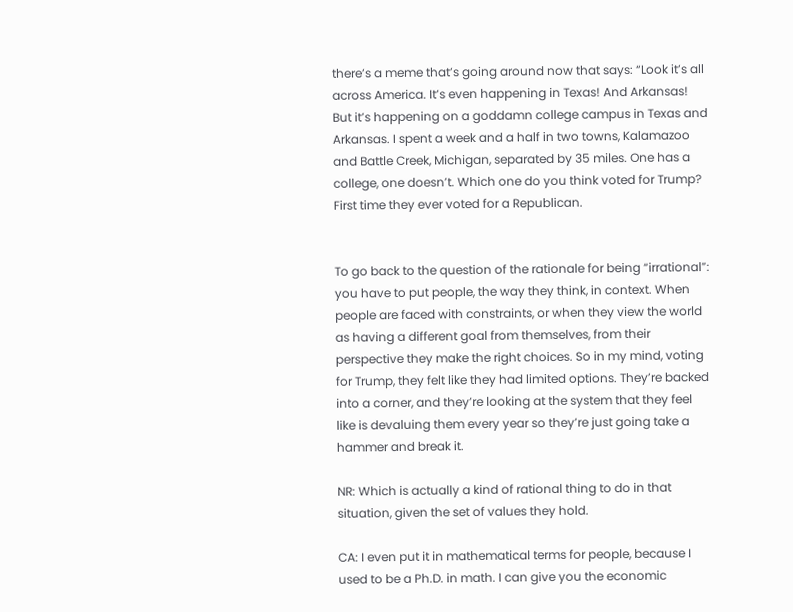there’s a meme that’s going around now that says: “Look it’s all across America. It’s even happening in Texas! And Arkansas! But it’s happening on a goddamn college campus in Texas and Arkansas. I spent a week and a half in two towns, Kalamazoo and Battle Creek, Michigan, separated by 35 miles. One has a college, one doesn’t. Which one do you think voted for Trump? First time they ever voted for a Republican.


To go back to the question of the rationale for being “irrational”: you have to put people, the way they think, in context. When people are faced with constraints, or when they view the world as having a different goal from themselves, from their perspective they make the right choices. So in my mind, voting for Trump, they felt like they had limited options. They’re backed into a corner, and they’re looking at the system that they feel like is devaluing them every year so they’re just going take a hammer and break it.

NR: Which is actually a kind of rational thing to do in that situation, given the set of values they hold.

CA: I even put it in mathematical terms for people, because I used to be a Ph.D. in math. I can give you the economic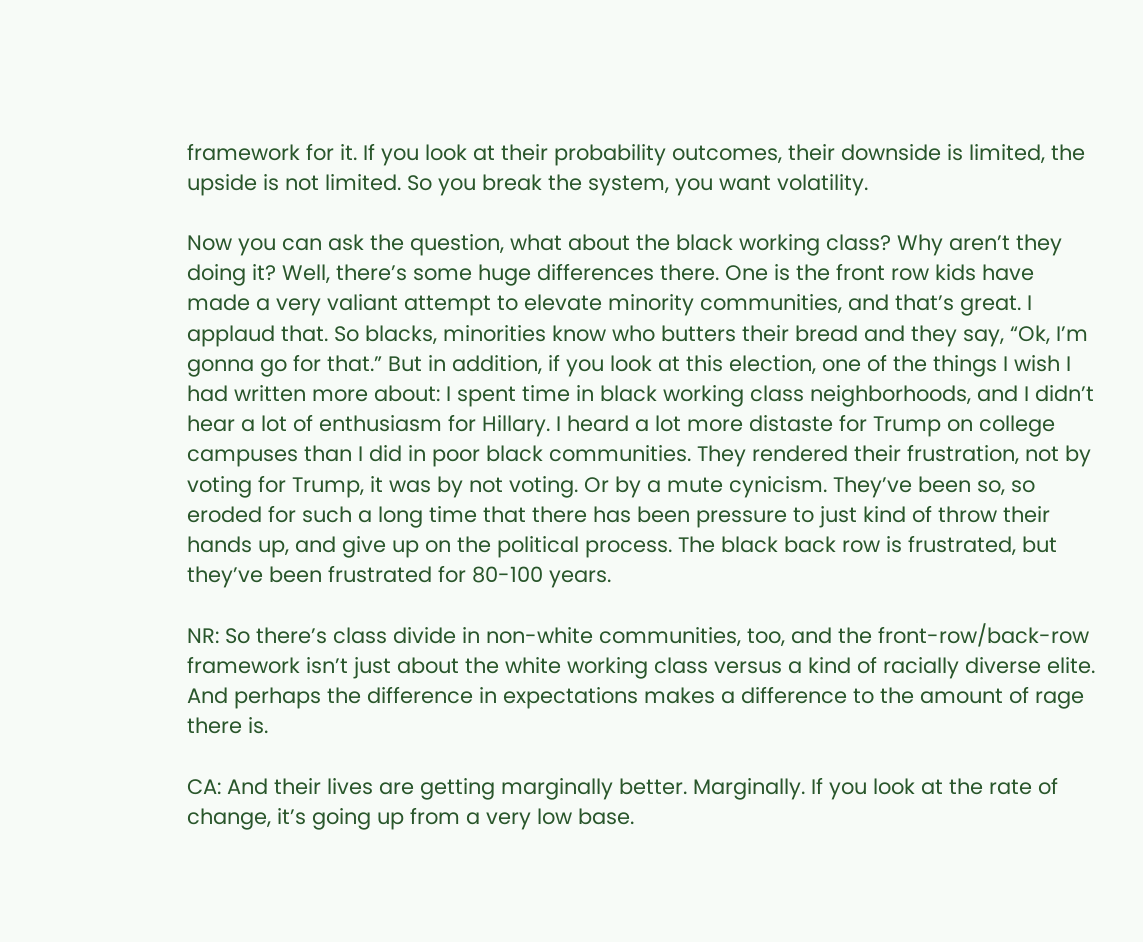framework for it. If you look at their probability outcomes, their downside is limited, the upside is not limited. So you break the system, you want volatility.

Now you can ask the question, what about the black working class? Why aren’t they doing it? Well, there’s some huge differences there. One is the front row kids have made a very valiant attempt to elevate minority communities, and that’s great. I applaud that. So blacks, minorities know who butters their bread and they say, “Ok, I’m gonna go for that.” But in addition, if you look at this election, one of the things I wish I had written more about: I spent time in black working class neighborhoods, and I didn’t hear a lot of enthusiasm for Hillary. I heard a lot more distaste for Trump on college campuses than I did in poor black communities. They rendered their frustration, not by voting for Trump, it was by not voting. Or by a mute cynicism. They’ve been so, so eroded for such a long time that there has been pressure to just kind of throw their hands up, and give up on the political process. The black back row is frustrated, but they’ve been frustrated for 80-100 years.

NR: So there’s class divide in non-white communities, too, and the front-row/back-row framework isn’t just about the white working class versus a kind of racially diverse elite. And perhaps the difference in expectations makes a difference to the amount of rage there is.

CA: And their lives are getting marginally better. Marginally. If you look at the rate of change, it’s going up from a very low base.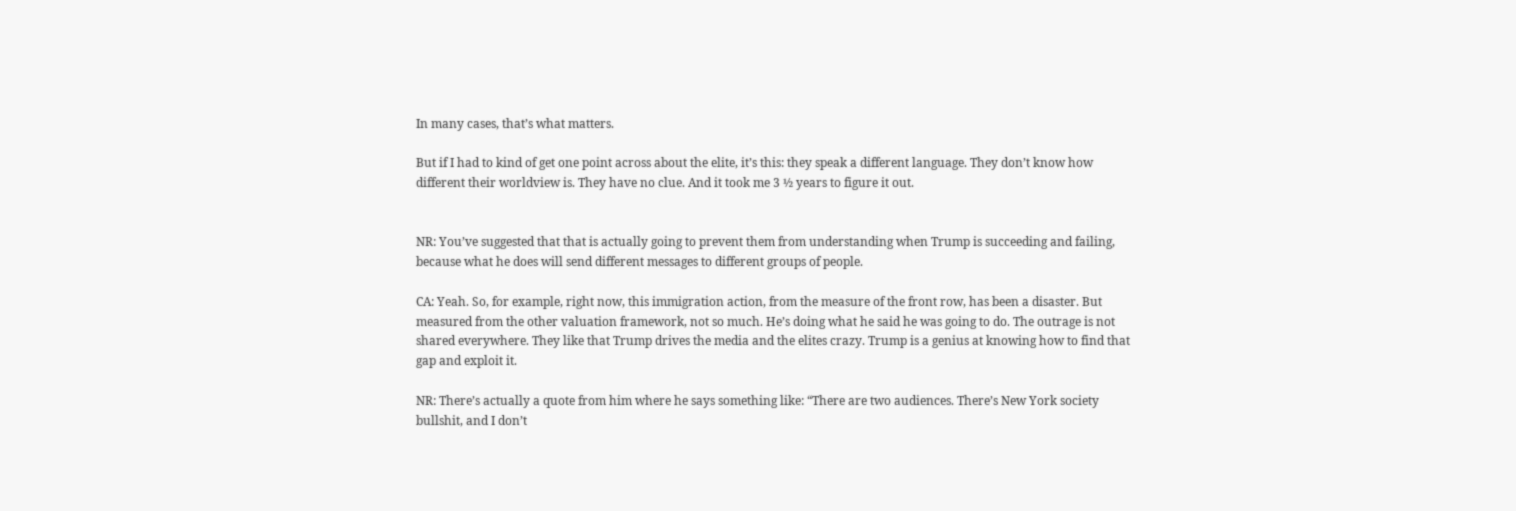In many cases, that’s what matters.

But if I had to kind of get one point across about the elite, it’s this: they speak a different language. They don’t know how different their worldview is. They have no clue. And it took me 3 ½ years to figure it out.


NR: You’ve suggested that that is actually going to prevent them from understanding when Trump is succeeding and failing, because what he does will send different messages to different groups of people.

CA: Yeah. So, for example, right now, this immigration action, from the measure of the front row, has been a disaster. But measured from the other valuation framework, not so much. He’s doing what he said he was going to do. The outrage is not shared everywhere. They like that Trump drives the media and the elites crazy. Trump is a genius at knowing how to find that gap and exploit it.

NR: There’s actually a quote from him where he says something like: “There are two audiences. There’s New York society bullshit, and I don’t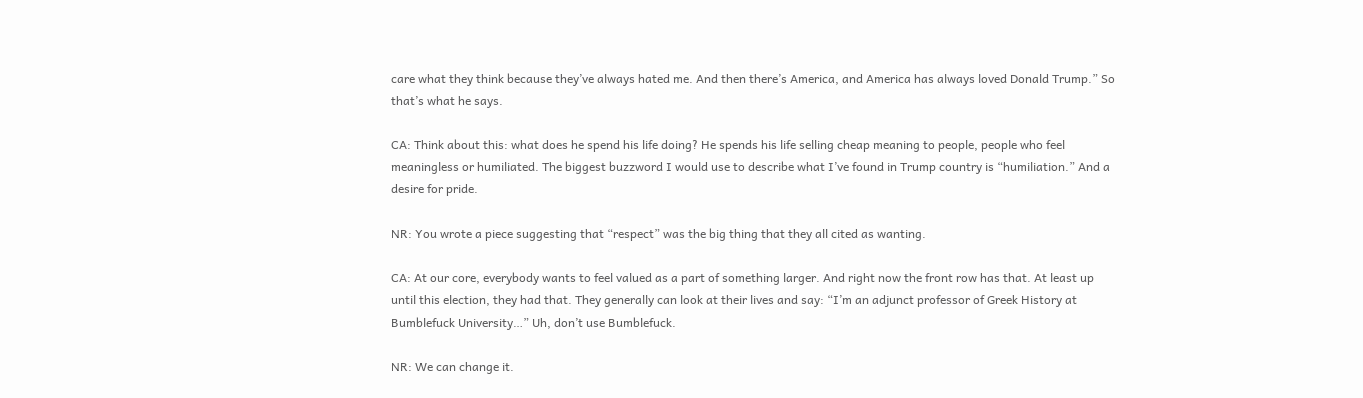care what they think because they’ve always hated me. And then there’s America, and America has always loved Donald Trump.” So that’s what he says.

CA: Think about this: what does he spend his life doing? He spends his life selling cheap meaning to people, people who feel meaningless or humiliated. The biggest buzzword I would use to describe what I’ve found in Trump country is “humiliation.” And a desire for pride.

NR: You wrote a piece suggesting that “respect” was the big thing that they all cited as wanting.

CA: At our core, everybody wants to feel valued as a part of something larger. And right now the front row has that. At least up until this election, they had that. They generally can look at their lives and say: “I’m an adjunct professor of Greek History at Bumblefuck University…” Uh, don’t use Bumblefuck.

NR: We can change it.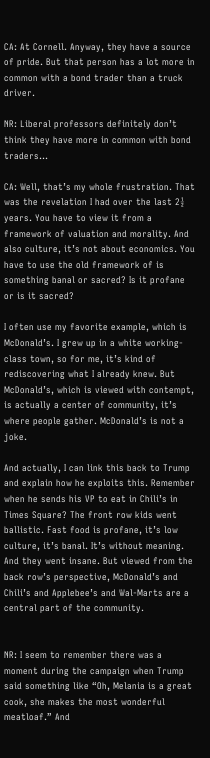CA: At Cornell. Anyway, they have a source of pride. But that person has a lot more in common with a bond trader than a truck driver.

NR: Liberal professors definitely don’t think they have more in common with bond traders…

CA: Well, that’s my whole frustration. That was the revelation I had over the last 2½ years. You have to view it from a framework of valuation and morality. And also culture, it’s not about economics. You have to use the old framework of is something banal or sacred? Is it profane or is it sacred?

I often use my favorite example, which is McDonald’s. I grew up in a white working-class town, so for me, it’s kind of rediscovering what I already knew. But McDonald’s, which is viewed with contempt, is actually a center of community, it’s where people gather. McDonald’s is not a joke.

And actually, I can link this back to Trump and explain how he exploits this. Remember when he sends his VP to eat in Chili’s in Times Square? The front row kids went ballistic. Fast food is profane, it’s low culture, it’s banal. It’s without meaning. And they went insane. But viewed from the back row’s perspective, McDonald’s and Chili’s and Applebee’s and Wal-Marts are a central part of the community.


NR: I seem to remember there was a moment during the campaign when Trump said something like “Oh, Melania is a great cook, she makes the most wonderful meatloaf.” And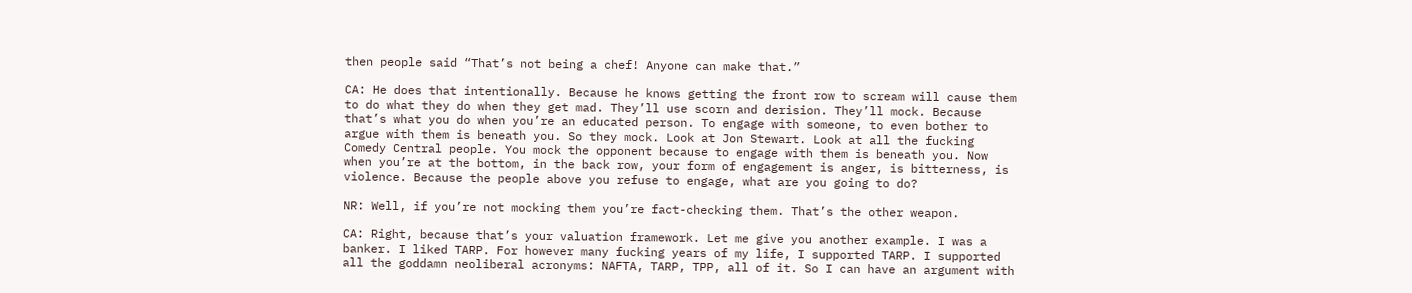then people said “That’s not being a chef! Anyone can make that.”

CA: He does that intentionally. Because he knows getting the front row to scream will cause them to do what they do when they get mad. They’ll use scorn and derision. They’ll mock. Because that’s what you do when you’re an educated person. To engage with someone, to even bother to argue with them is beneath you. So they mock. Look at Jon Stewart. Look at all the fucking Comedy Central people. You mock the opponent because to engage with them is beneath you. Now when you’re at the bottom, in the back row, your form of engagement is anger, is bitterness, is violence. Because the people above you refuse to engage, what are you going to do?

NR: Well, if you’re not mocking them you’re fact-checking them. That’s the other weapon.

CA: Right, because that’s your valuation framework. Let me give you another example. I was a banker. I liked TARP. For however many fucking years of my life, I supported TARP. I supported all the goddamn neoliberal acronyms: NAFTA, TARP, TPP, all of it. So I can have an argument with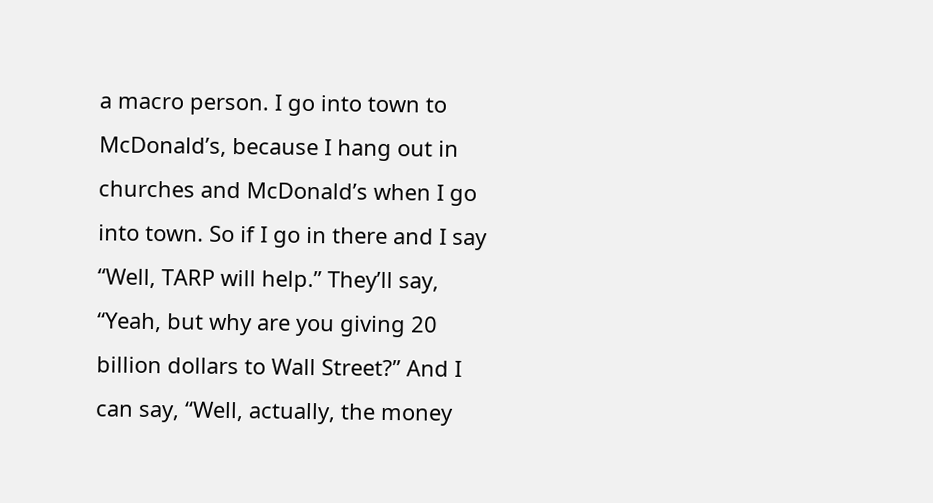a macro person. I go into town to McDonald’s, because I hang out in churches and McDonald’s when I go into town. So if I go in there and I say “Well, TARP will help.” They’ll say, “Yeah, but why are you giving 20 billion dollars to Wall Street?” And I can say, “Well, actually, the money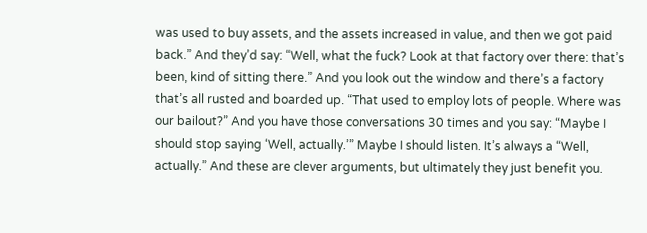was used to buy assets, and the assets increased in value, and then we got paid back.” And they’d say: “Well, what the fuck? Look at that factory over there: that’s been, kind of sitting there.” And you look out the window and there’s a factory that’s all rusted and boarded up. “That used to employ lots of people. Where was our bailout?” And you have those conversations 30 times and you say: “Maybe I should stop saying ‘Well, actually.’” Maybe I should listen. It’s always a “Well, actually.” And these are clever arguments, but ultimately they just benefit you.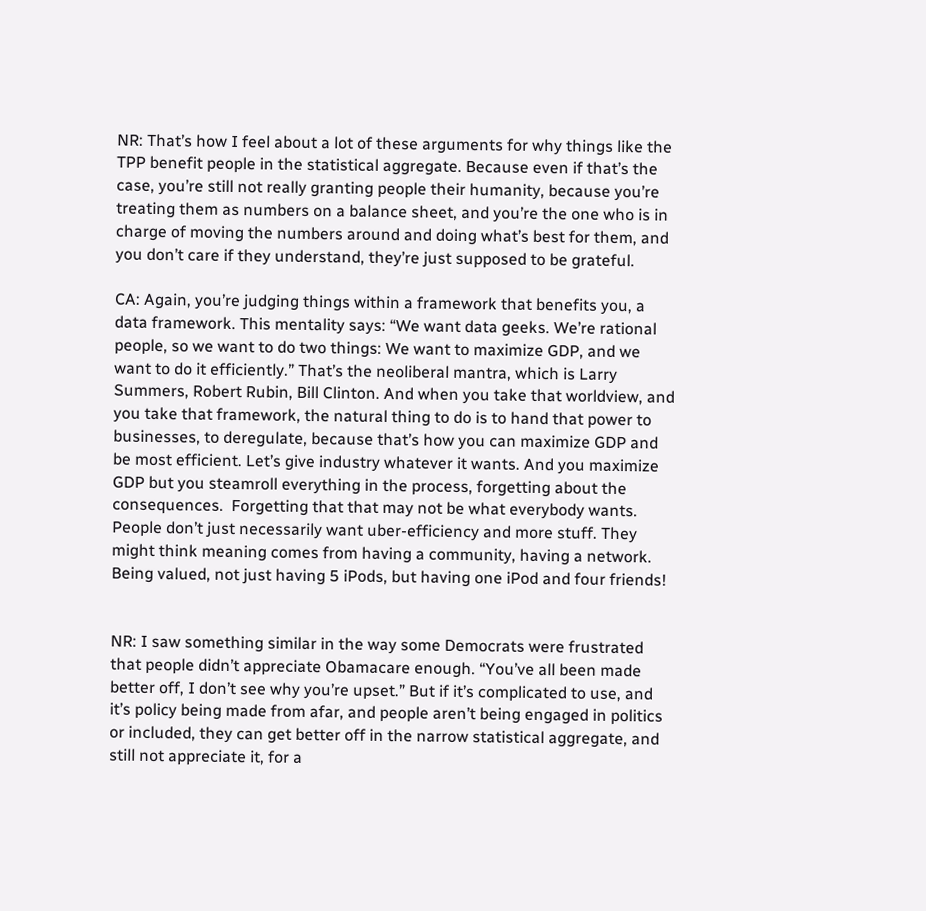NR: That’s how I feel about a lot of these arguments for why things like the TPP benefit people in the statistical aggregate. Because even if that’s the case, you’re still not really granting people their humanity, because you’re treating them as numbers on a balance sheet, and you’re the one who is in charge of moving the numbers around and doing what’s best for them, and you don’t care if they understand, they’re just supposed to be grateful.

CA: Again, you’re judging things within a framework that benefits you, a data framework. This mentality says: “We want data geeks. We’re rational people, so we want to do two things: We want to maximize GDP, and we want to do it efficiently.” That’s the neoliberal mantra, which is Larry Summers, Robert Rubin, Bill Clinton. And when you take that worldview, and you take that framework, the natural thing to do is to hand that power to businesses, to deregulate, because that’s how you can maximize GDP and be most efficient. Let’s give industry whatever it wants. And you maximize GDP but you steamroll everything in the process, forgetting about the consequences.  Forgetting that that may not be what everybody wants. People don’t just necessarily want uber-efficiency and more stuff. They might think meaning comes from having a community, having a network. Being valued, not just having 5 iPods, but having one iPod and four friends!


NR: I saw something similar in the way some Democrats were frustrated that people didn’t appreciate Obamacare enough. “You’ve all been made better off, I don’t see why you’re upset.” But if it’s complicated to use, and it’s policy being made from afar, and people aren’t being engaged in politics or included, they can get better off in the narrow statistical aggregate, and still not appreciate it, for a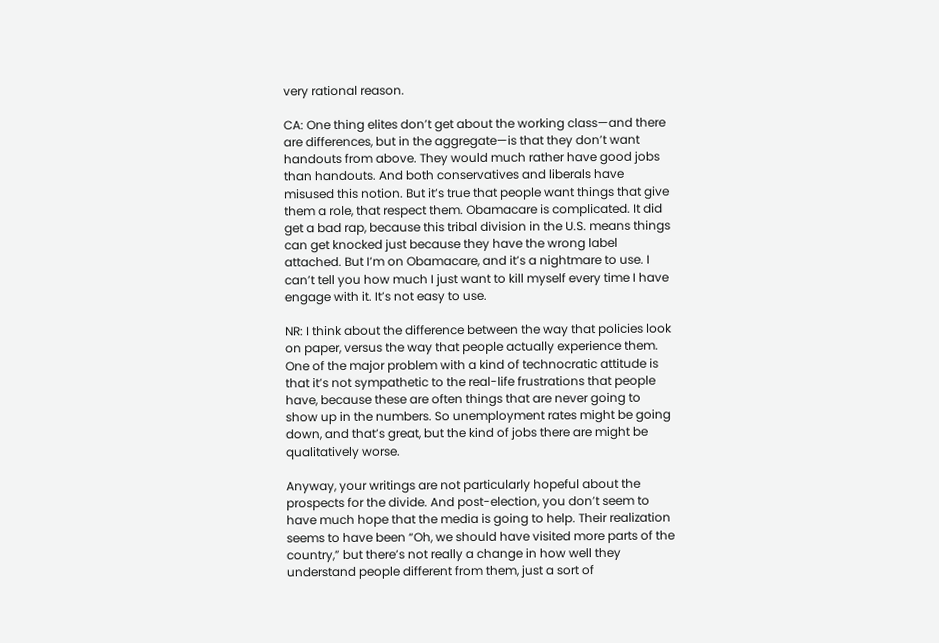very rational reason.

CA: One thing elites don’t get about the working class—and there are differences, but in the aggregate—is that they don’t want handouts from above. They would much rather have good jobs than handouts. And both conservatives and liberals have misused this notion. But it’s true that people want things that give them a role, that respect them. Obamacare is complicated. It did get a bad rap, because this tribal division in the U.S. means things can get knocked just because they have the wrong label attached. But I’m on Obamacare, and it’s a nightmare to use. I can’t tell you how much I just want to kill myself every time I have engage with it. It’s not easy to use.

NR: I think about the difference between the way that policies look on paper, versus the way that people actually experience them. One of the major problem with a kind of technocratic attitude is that it’s not sympathetic to the real-life frustrations that people have, because these are often things that are never going to show up in the numbers. So unemployment rates might be going down, and that’s great, but the kind of jobs there are might be qualitatively worse.

Anyway, your writings are not particularly hopeful about the prospects for the divide. And post-election, you don’t seem to have much hope that the media is going to help. Their realization seems to have been “Oh, we should have visited more parts of the country,” but there’s not really a change in how well they understand people different from them, just a sort of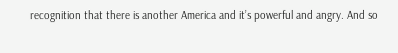recognition that there is another America and it’s powerful and angry. And so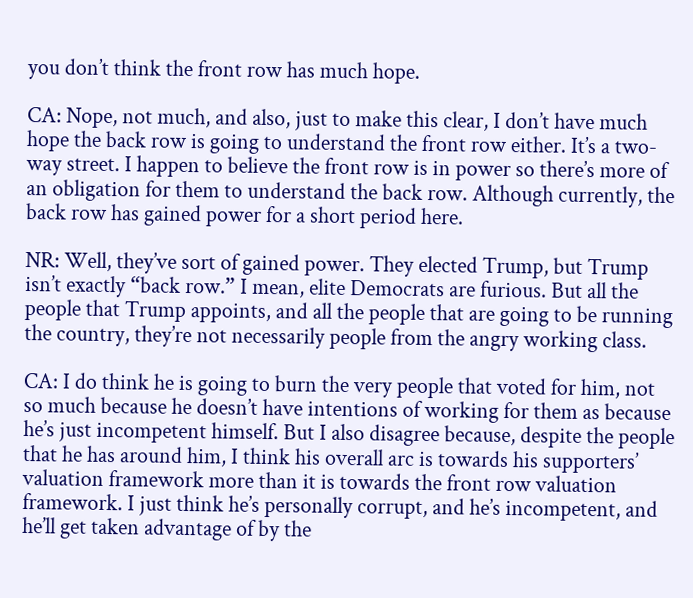you don’t think the front row has much hope.

CA: Nope, not much, and also, just to make this clear, I don’t have much hope the back row is going to understand the front row either. It’s a two-way street. I happen to believe the front row is in power so there’s more of an obligation for them to understand the back row. Although currently, the back row has gained power for a short period here.

NR: Well, they’ve sort of gained power. They elected Trump, but Trump isn’t exactly “back row.” I mean, elite Democrats are furious. But all the people that Trump appoints, and all the people that are going to be running the country, they’re not necessarily people from the angry working class.

CA: I do think he is going to burn the very people that voted for him, not so much because he doesn’t have intentions of working for them as because he’s just incompetent himself. But I also disagree because, despite the people that he has around him, I think his overall arc is towards his supporters’ valuation framework more than it is towards the front row valuation framework. I just think he’s personally corrupt, and he’s incompetent, and he’ll get taken advantage of by the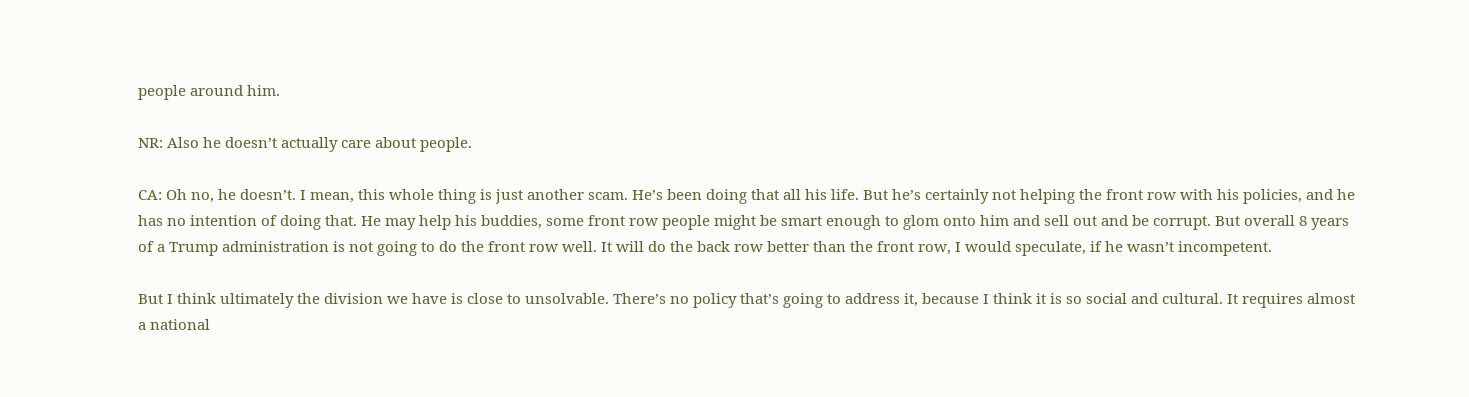people around him.

NR: Also he doesn’t actually care about people.

CA: Oh no, he doesn’t. I mean, this whole thing is just another scam. He’s been doing that all his life. But he’s certainly not helping the front row with his policies, and he has no intention of doing that. He may help his buddies, some front row people might be smart enough to glom onto him and sell out and be corrupt. But overall 8 years of a Trump administration is not going to do the front row well. It will do the back row better than the front row, I would speculate, if he wasn’t incompetent.

But I think ultimately the division we have is close to unsolvable. There’s no policy that’s going to address it, because I think it is so social and cultural. It requires almost a national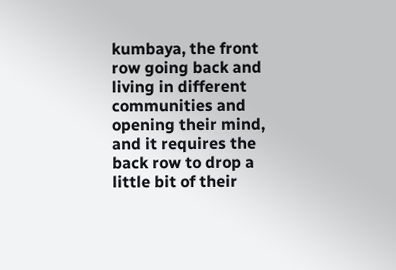kumbaya, the front row going back and living in different communities and opening their mind, and it requires the back row to drop a little bit of their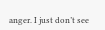anger. I just don’t see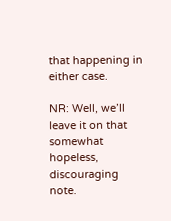that happening in either case.

NR: Well, we’ll leave it on that somewhat hopeless, discouraging note.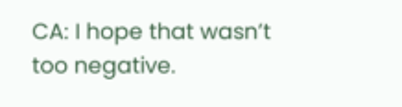CA: I hope that wasn’t too negative.